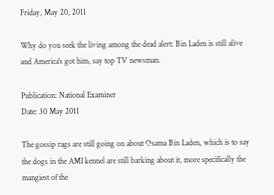Friday, May 20, 2011

Why do you seek the living among the dead alert: Bin Laden is still alive and America's got him, say top TV newsman.

Publication: National Examiner
Date: 30 May 2011

The gossip rags are still going on about Osama Bin Laden, which is to say the dogs in the AMI kennel are still barking about it, more specifically the mangiest of the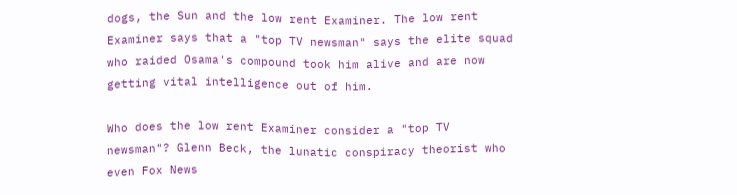dogs, the Sun and the low rent Examiner. The low rent Examiner says that a "top TV newsman" says the elite squad who raided Osama's compound took him alive and are now getting vital intelligence out of him.

Who does the low rent Examiner consider a "top TV newsman"? Glenn Beck, the lunatic conspiracy theorist who even Fox News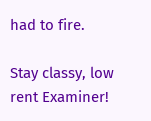had to fire.

Stay classy, low rent Examiner!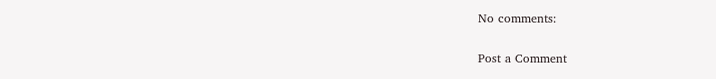No comments:

Post a Comment